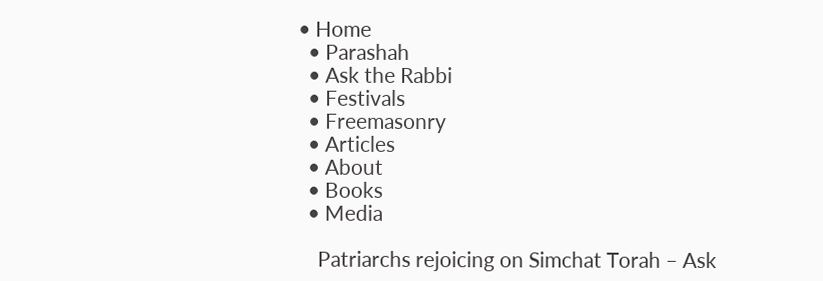• Home
  • Parashah
  • Ask the Rabbi
  • Festivals
  • Freemasonry
  • Articles
  • About
  • Books
  • Media

    Patriarchs rejoicing on Simchat Torah – Ask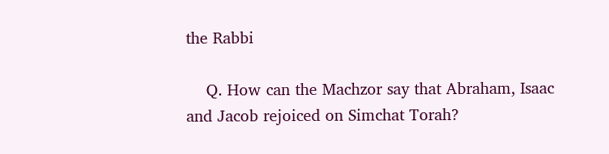the Rabbi

    Q. How can the Machzor say that Abraham, Isaac and Jacob rejoiced on Simchat Torah?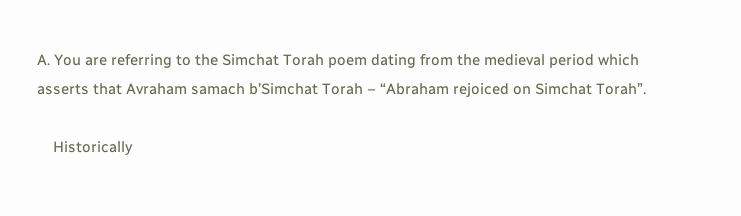A. You are referring to the Simchat Torah poem dating from the medieval period which asserts that Avraham samach b’Simchat Torah – “Abraham rejoiced on Simchat Torah”.

    Historically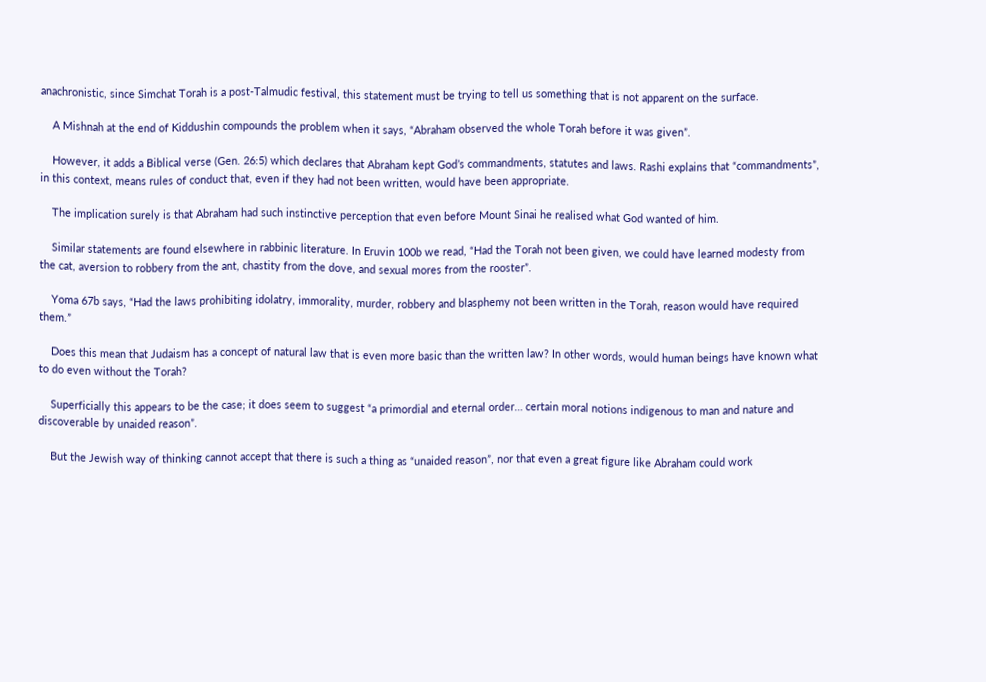anachronistic, since Simchat Torah is a post-Talmudic festival, this statement must be trying to tell us something that is not apparent on the surface.

    A Mishnah at the end of Kiddushin compounds the problem when it says, “Abraham observed the whole Torah before it was given”.

    However, it adds a Biblical verse (Gen. 26:5) which declares that Abraham kept God’s commandments, statutes and laws. Rashi explains that “commandments”, in this context, means rules of conduct that, even if they had not been written, would have been appropriate.

    The implication surely is that Abraham had such instinctive perception that even before Mount Sinai he realised what God wanted of him.

    Similar statements are found elsewhere in rabbinic literature. In Eruvin 100b we read, “Had the Torah not been given, we could have learned modesty from the cat, aversion to robbery from the ant, chastity from the dove, and sexual mores from the rooster”.

    Yoma 67b says, “Had the laws prohibiting idolatry, immorality, murder, robbery and blasphemy not been written in the Torah, reason would have required them.”

    Does this mean that Judaism has a concept of natural law that is even more basic than the written law? In other words, would human beings have known what to do even without the Torah?

    Superficially this appears to be the case; it does seem to suggest “a primordial and eternal order… certain moral notions indigenous to man and nature and discoverable by unaided reason”.

    But the Jewish way of thinking cannot accept that there is such a thing as “unaided reason”, nor that even a great figure like Abraham could work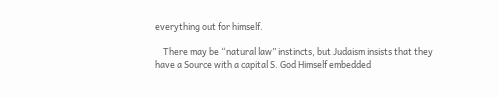everything out for himself.

    There may be “natural law” instincts, but Judaism insists that they have a Source with a capital S. God Himself embedded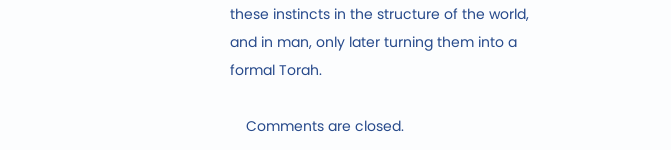these instincts in the structure of the world, and in man, only later turning them into a formal Torah.

    Comments are closed.